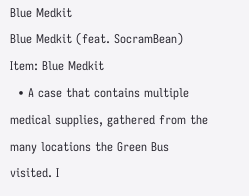Blue Medkit
Blue Medkit (feat. SocramBean)
Item: Blue Medkit
  • A case that contains multiple medical supplies, gathered from the many locations the Green Bus visited. I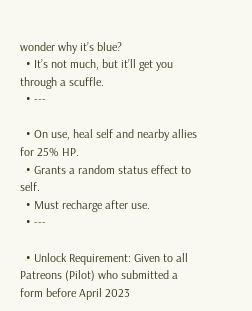wonder why it’s blue?
  • It’s not much, but it’ll get you through a scuffle.
  • ---

  • On use, heal self and nearby allies for 25% HP.
  • Grants a random status effect to self.
  • Must recharge after use.
  • ---

  • Unlock Requirement: Given to all Patreons (Pilot) who submitted a form before April 2023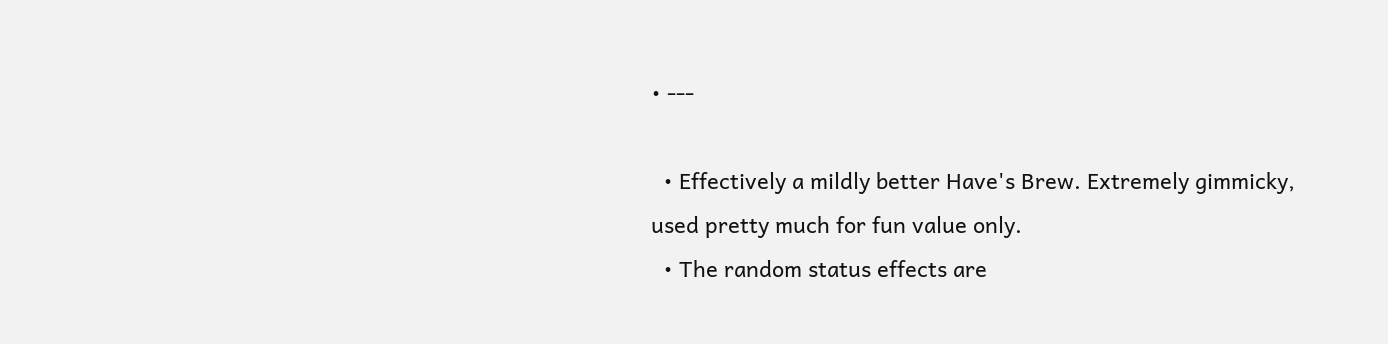• ---

  • Effectively a mildly better Have's Brew. Extremely gimmicky, used pretty much for fun value only.
  • The random status effects are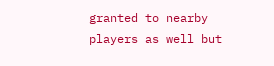granted to nearby players as well but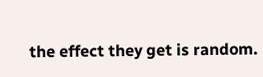the effect they get is random.